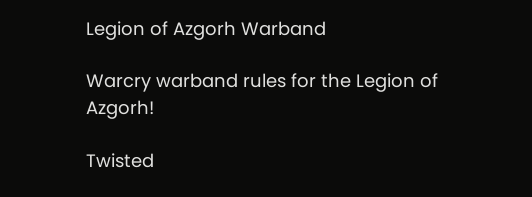Legion of Azgorh Warband

Warcry warband rules for the Legion of Azgorh!

Twisted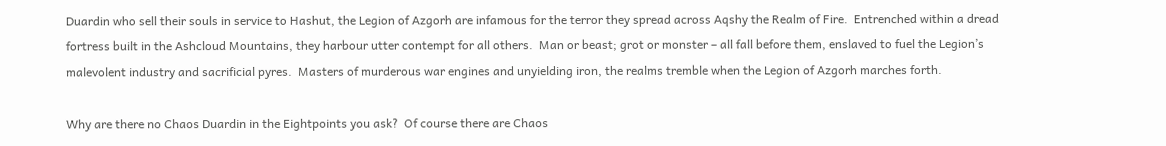Duardin who sell their souls in service to Hashut, the Legion of Azgorh are infamous for the terror they spread across Aqshy the Realm of Fire.  Entrenched within a dread fortress built in the Ashcloud Mountains, they harbour utter contempt for all others.  Man or beast; grot or monster – all fall before them, enslaved to fuel the Legion’s malevolent industry and sacrificial pyres.  Masters of murderous war engines and unyielding iron, the realms tremble when the Legion of Azgorh marches forth.

Why are there no Chaos Duardin in the Eightpoints you ask?  Of course there are Chaos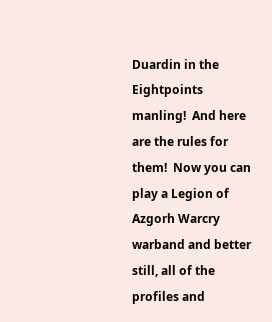Duardin in the Eightpoints manling!  And here are the rules for them!  Now you can play a Legion of Azgorh Warcry warband and better still, all of the profiles and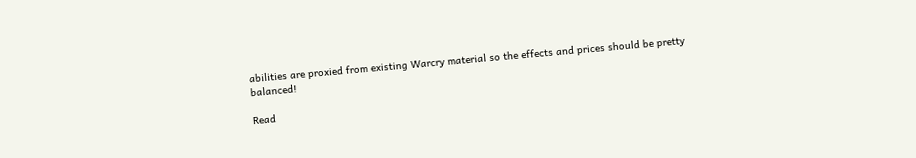abilities are proxied from existing Warcry material so the effects and prices should be pretty balanced!

Read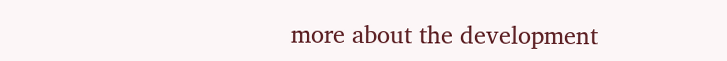more about the development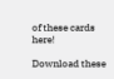of these cards here!

Download these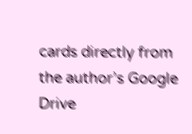cards directly from the author’s Google Drive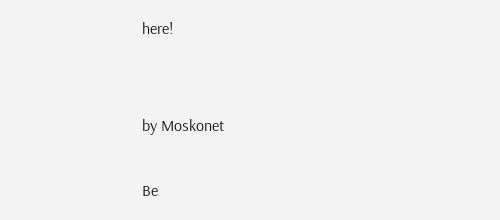here!


by Moskonet

Be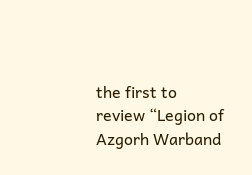the first to review “Legion of Azgorh Warband